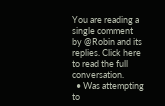You are reading a single comment by @Robin and its replies. Click here to read the full conversation.
  • Was attempting to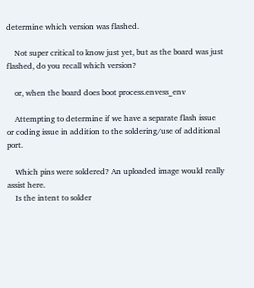determine which version was flashed.

    Not super critical to know just yet, but as the board was just flashed, do you recall which version?

    or, when the board does boot process.envess_env

    Attempting to determine if we have a separate flash issue or coding issue in addition to the soldering/use of additional port.

    Which pins were soldered? An uploaded image would really assist here.
    Is the intent to solder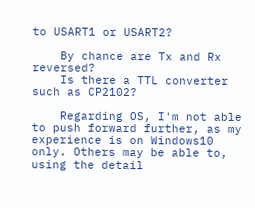to USART1 or USART2?

    By chance are Tx and Rx reversed?
    Is there a TTL converter such as CP2102?

    Regarding OS, I'm not able to push forward further, as my experience is on Windows10 only. Others may be able to, using the detail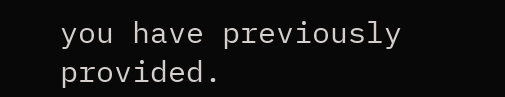you have previously provided.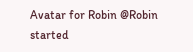Avatar for Robin @Robin started